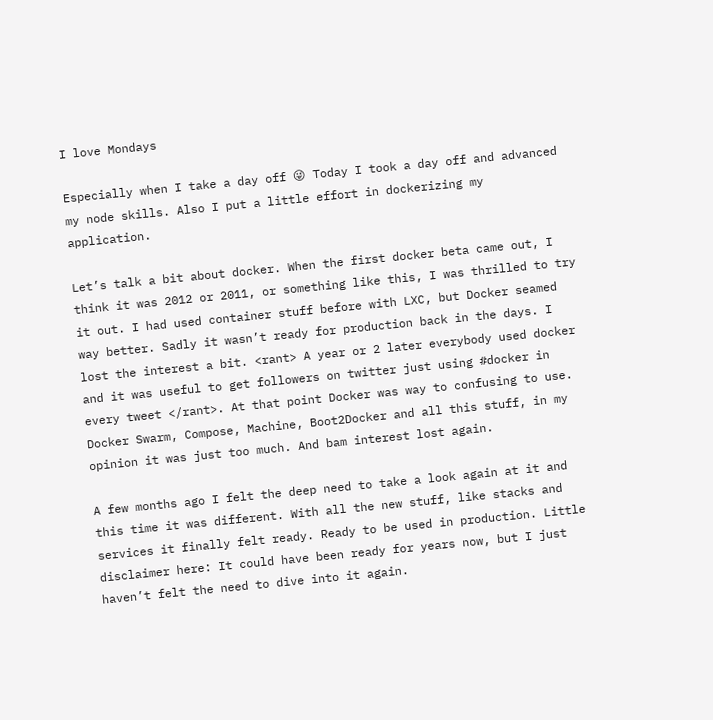I love Mondays

Especially when I take a day off 😜 Today I took a day off and advanced my node skills. Also I put a little effort in dockerizing my application.

Let’s talk a bit about docker. When the first docker beta came out, I think it was 2012 or 2011, or something like this, I was thrilled to try it out. I had used container stuff before with LXC, but Docker seamed way better. Sadly it wasn’t ready for production back in the days. I lost the interest a bit. <rant> A year or 2 later everybody used docker and it was useful to get followers on twitter just using #docker in every tweet </rant>. At that point Docker was way to confusing to use. Docker Swarm, Compose, Machine, Boot2Docker and all this stuff, in my opinion it was just too much. And bam interest lost again.

A few months ago I felt the deep need to take a look again at it and this time it was different. With all the new stuff, like stacks and services it finally felt ready. Ready to be used in production. Little disclaimer here: It could have been ready for years now, but I just haven’t felt the need to dive into it again.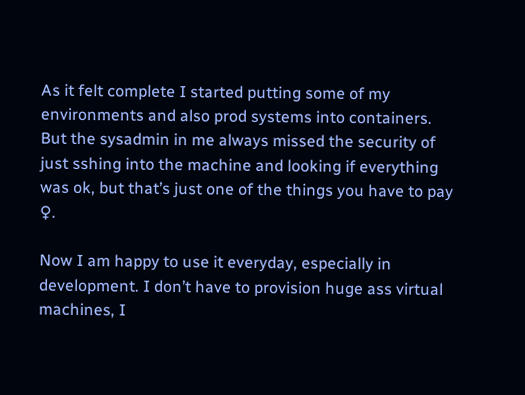As it felt complete I started putting some of my environments and also prod systems into containers. But the sysadmin in me always missed the security of just sshing into the machine and looking if everything was ok, but that’s just one of the things you have to pay ♀.

Now I am happy to use it everyday, especially in development. I don’t have to provision huge ass virtual machines, I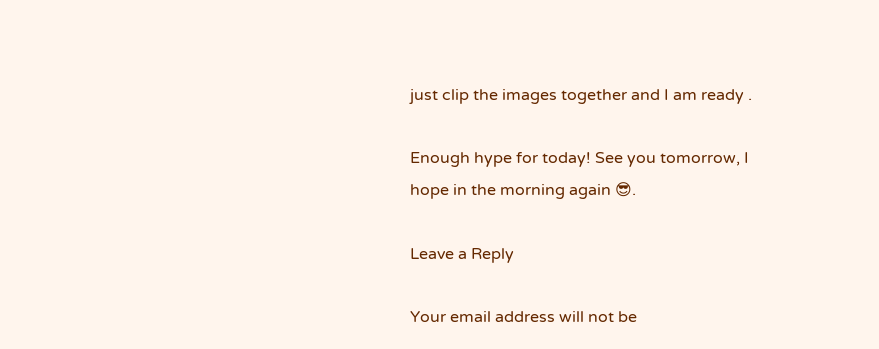just clip the images together and I am ready .

Enough hype for today! See you tomorrow, I hope in the morning again 😎.

Leave a Reply

Your email address will not be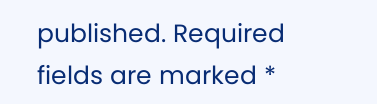published. Required fields are marked *